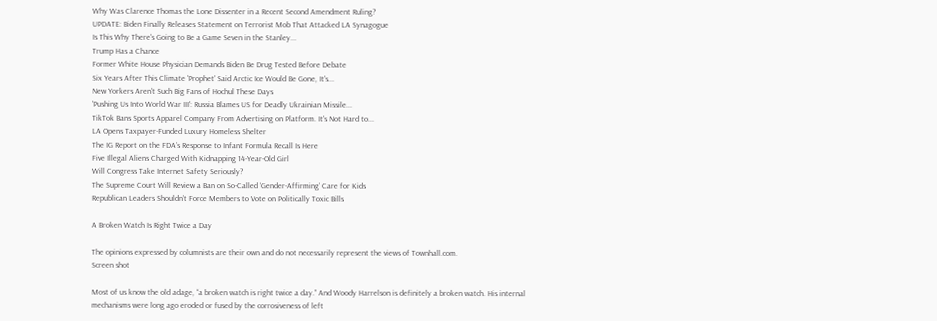Why Was Clarence Thomas the Lone Dissenter in a Recent Second Amendment Ruling?
UPDATE: Biden Finally Releases Statement on Terrorist Mob That Attacked LA Synagogue
Is This Why There's Going to Be a Game Seven in the Stanley...
Trump Has a Chance
Former White House Physician Demands Biden Be Drug Tested Before Debate
Six Years After This Climate 'Prophet' Said Arctic Ice Would Be Gone, It's...
New Yorkers Aren't Such Big Fans of Hochul These Days
'Pushing Us Into World War III': Russia Blames US for Deadly Ukrainian Missile...
TikTok Bans Sports Apparel Company From Advertising on Platform. It's Not Hard to...
LA Opens Taxpayer-Funded Luxury Homeless Shelter
The IG Report on the FDA’s Response to Infant Formula Recall Is Here
Five Illegal Aliens Charged With Kidnapping 14-Year-Old Girl
Will Congress Take Internet Safety Seriously?
The Supreme Court Will Review a Ban on So-Called ‘Gender-Affirming’ Care for Kids
Republican Leaders Shouldn’t Force Members to Vote on Politically Toxic Bills

A Broken Watch Is Right Twice a Day

The opinions expressed by columnists are their own and do not necessarily represent the views of Townhall.com.
Screen shot

Most of us know the old adage, “a broken watch is right twice a day.” And Woody Harrelson is definitely a broken watch. His internal mechanisms were long ago eroded or fused by the corrosiveness of left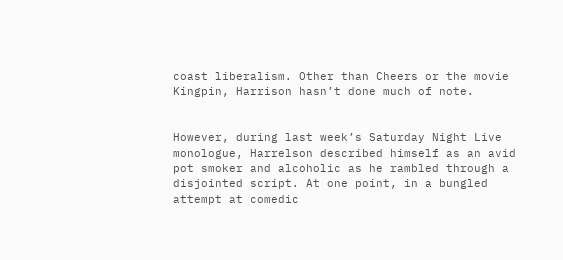coast liberalism. Other than Cheers or the movie Kingpin, Harrison hasn’t done much of note.


However, during last week’s Saturday Night Live monologue, Harrelson described himself as an avid pot smoker and alcoholic as he rambled through a disjointed script. At one point, in a bungled attempt at comedic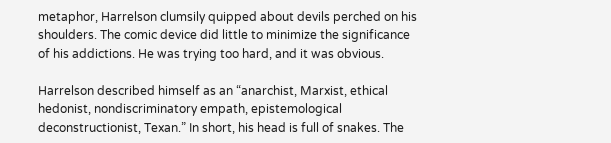metaphor, Harrelson clumsily quipped about devils perched on his shoulders. The comic device did little to minimize the significance of his addictions. He was trying too hard, and it was obvious.

Harrelson described himself as an “anarchist, Marxist, ethical hedonist, nondiscriminatory empath, epistemological deconstructionist, Texan.” In short, his head is full of snakes. The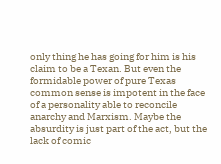only thing he has going for him is his claim to be a Texan. But even the formidable power of pure Texas common sense is impotent in the face of a personality able to reconcile anarchy and Marxism. Maybe the absurdity is just part of the act, but the lack of comic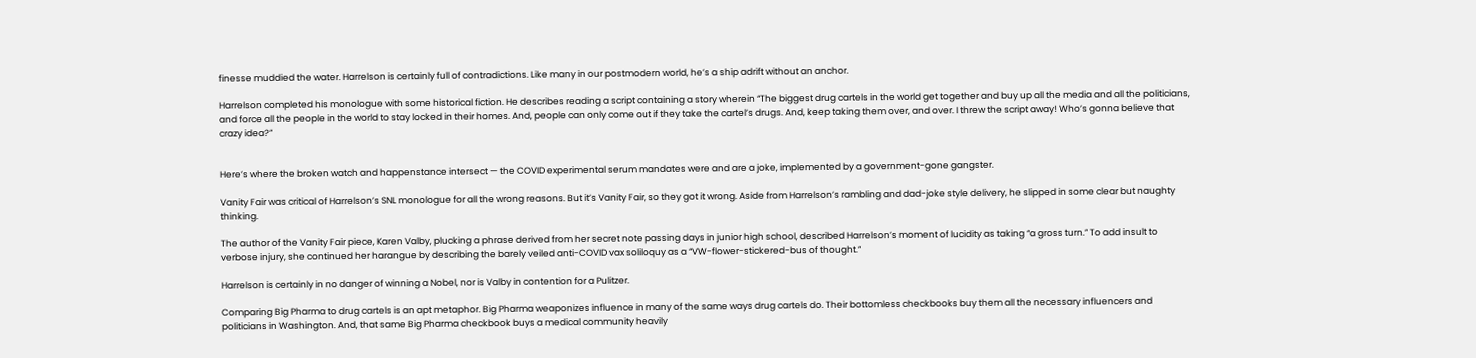finesse muddied the water. Harrelson is certainly full of contradictions. Like many in our postmodern world, he’s a ship adrift without an anchor.

Harrelson completed his monologue with some historical fiction. He describes reading a script containing a story wherein “The biggest drug cartels in the world get together and buy up all the media and all the politicians, and force all the people in the world to stay locked in their homes. And, people can only come out if they take the cartel’s drugs. And, keep taking them over, and over. I threw the script away! Who’s gonna believe that crazy idea?”


Here’s where the broken watch and happenstance intersect — the COVID experimental serum mandates were and are a joke, implemented by a government-gone gangster.

Vanity Fair was critical of Harrelson’s SNL monologue for all the wrong reasons. But it’s Vanity Fair, so they got it wrong. Aside from Harrelson’s rambling and dad-joke style delivery, he slipped in some clear but naughty thinking.

The author of the Vanity Fair piece, Karen Valby, plucking a phrase derived from her secret note passing days in junior high school, described Harrelson’s moment of lucidity as taking “a gross turn.” To add insult to verbose injury, she continued her harangue by describing the barely veiled anti-COVID vax soliloquy as a “VW-flower-stickered-bus of thought.”

Harrelson is certainly in no danger of winning a Nobel, nor is Valby in contention for a Pulitzer.

Comparing Big Pharma to drug cartels is an apt metaphor. Big Pharma weaponizes influence in many of the same ways drug cartels do. Their bottomless checkbooks buy them all the necessary influencers and politicians in Washington. And, that same Big Pharma checkbook buys a medical community heavily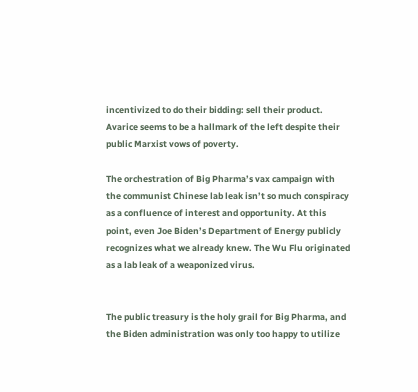incentivized to do their bidding: sell their product. Avarice seems to be a hallmark of the left despite their public Marxist vows of poverty.

The orchestration of Big Pharma’s vax campaign with the communist Chinese lab leak isn’t so much conspiracy as a confluence of interest and opportunity. At this point, even Joe Biden’s Department of Energy publicly recognizes what we already knew. The Wu Flu originated as a lab leak of a weaponized virus.


The public treasury is the holy grail for Big Pharma, and the Biden administration was only too happy to utilize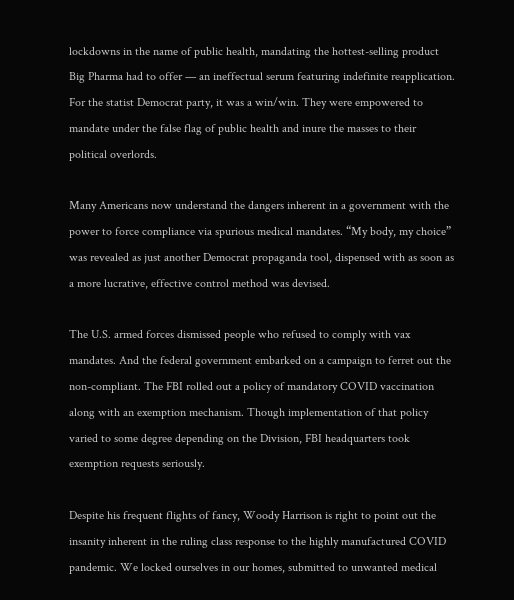lockdowns in the name of public health, mandating the hottest-selling product Big Pharma had to offer — an ineffectual serum featuring indefinite reapplication. For the statist Democrat party, it was a win/win. They were empowered to mandate under the false flag of public health and inure the masses to their political overlords.

Many Americans now understand the dangers inherent in a government with the power to force compliance via spurious medical mandates. “My body, my choice” was revealed as just another Democrat propaganda tool, dispensed with as soon as a more lucrative, effective control method was devised.

The U.S. armed forces dismissed people who refused to comply with vax mandates. And the federal government embarked on a campaign to ferret out the non-compliant. The FBI rolled out a policy of mandatory COVID vaccination along with an exemption mechanism. Though implementation of that policy varied to some degree depending on the Division, FBI headquarters took exemption requests seriously.

Despite his frequent flights of fancy, Woody Harrison is right to point out the insanity inherent in the ruling class response to the highly manufactured COVID pandemic. We locked ourselves in our homes, submitted to unwanted medical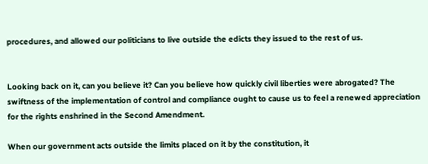procedures, and allowed our politicians to live outside the edicts they issued to the rest of us.


Looking back on it, can you believe it? Can you believe how quickly civil liberties were abrogated? The swiftness of the implementation of control and compliance ought to cause us to feel a renewed appreciation for the rights enshrined in the Second Amendment.

When our government acts outside the limits placed on it by the constitution, it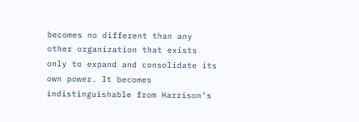becomes no different than any other organization that exists only to expand and consolidate its own power. It becomes indistinguishable from Harrison’s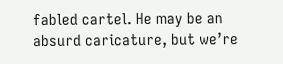fabled cartel. He may be an absurd caricature, but we’re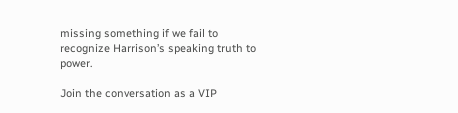missing something if we fail to recognize Harrison’s speaking truth to power.

Join the conversation as a VIP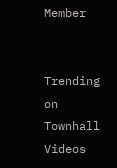Member


Trending on Townhall Videos